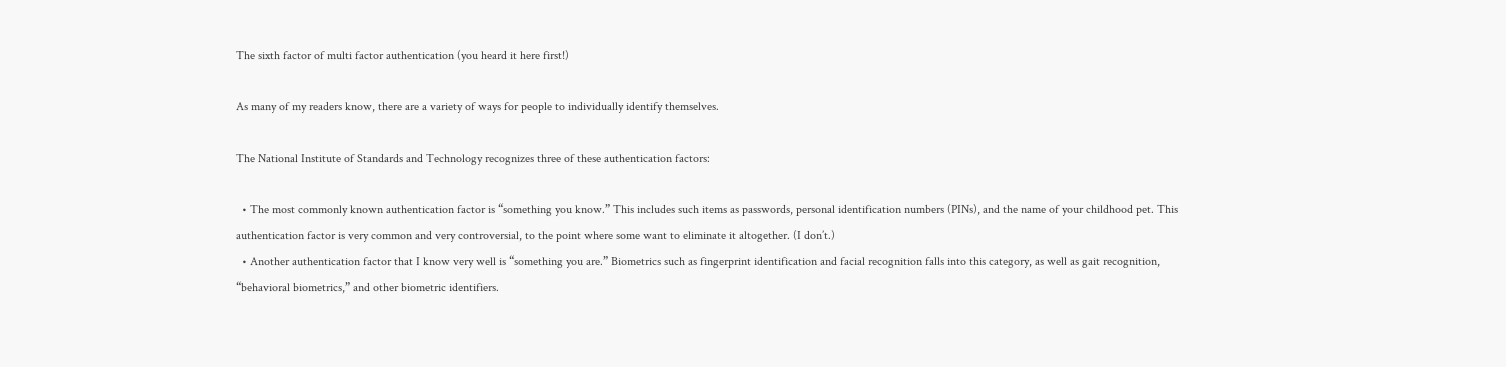The sixth factor of multi factor authentication (you heard it here first!)

As many of my readers know, there are a variety of ways for people to individually identify themselves.

The National Institute of Standards and Technology recognizes three of these authentication factors:

  • The most commonly known authentication factor is “something you know.” This includes such items as passwords, personal identification numbers (PINs), and the name of your childhood pet. This authentication factor is very common and very controversial, to the point where some want to eliminate it altogether. (I don’t.)
  • Another authentication factor that I know very well is “something you are.” Biometrics such as fingerprint identification and facial recognition falls into this category, as well as gait recognition, “behavioral biometrics,” and other biometric identifiers.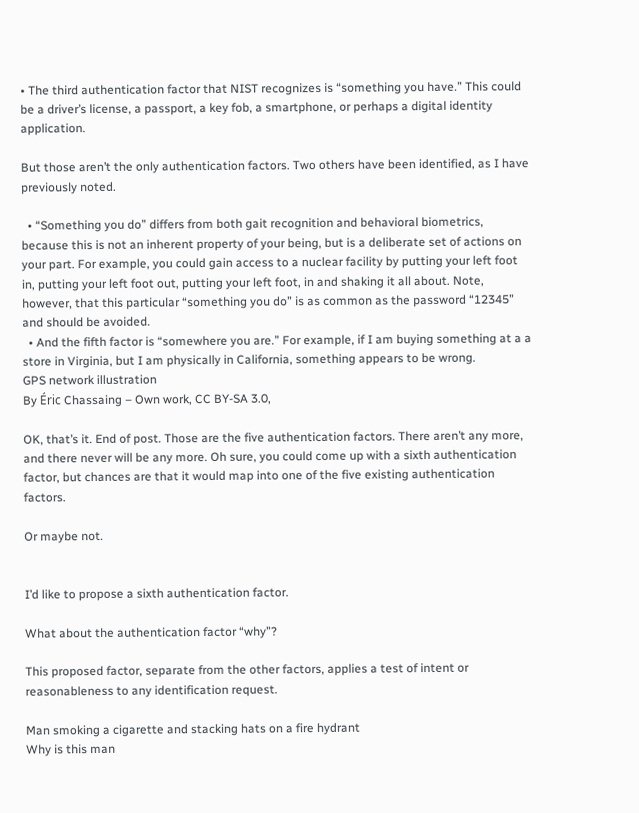• The third authentication factor that NIST recognizes is “something you have.” This could be a driver’s license, a passport, a key fob, a smartphone, or perhaps a digital identity application.

But those aren’t the only authentication factors. Two others have been identified, as I have previously noted.

  • “Something you do” differs from both gait recognition and behavioral biometrics, because this is not an inherent property of your being, but is a deliberate set of actions on your part. For example, you could gain access to a nuclear facility by putting your left foot in, putting your left foot out, putting your left foot, in and shaking it all about. Note, however, that this particular “something you do” is as common as the password “12345” and should be avoided.
  • And the fifth factor is “somewhere you are.” For example, if I am buying something at a a store in Virginia, but I am physically in California, something appears to be wrong.
GPS network illustration
By Éric Chassaing – Own work, CC BY-SA 3.0,

OK, that’s it. End of post. Those are the five authentication factors. There aren’t any more, and there never will be any more. Oh sure, you could come up with a sixth authentication factor, but chances are that it would map into one of the five existing authentication factors.

Or maybe not.


I’d like to propose a sixth authentication factor.

What about the authentication factor “why”?

This proposed factor, separate from the other factors, applies a test of intent or reasonableness to any identification request.

Man smoking a cigarette and stacking hats on a fire hydrant
Why is this man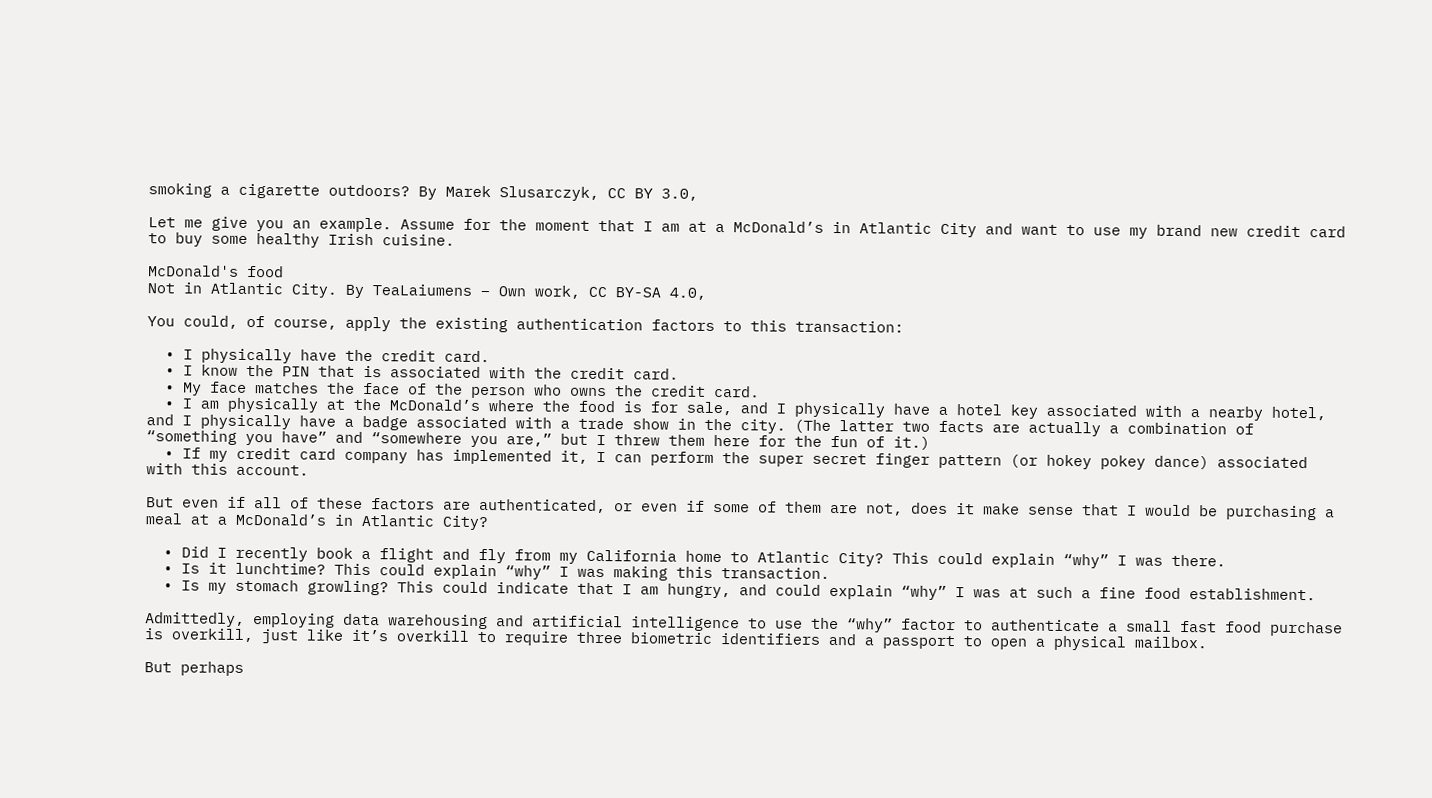smoking a cigarette outdoors? By Marek Slusarczyk, CC BY 3.0,

Let me give you an example. Assume for the moment that I am at a McDonald’s in Atlantic City and want to use my brand new credit card to buy some healthy Irish cuisine.

McDonald's food
Not in Atlantic City. By TeaLaiumens – Own work, CC BY-SA 4.0,

You could, of course, apply the existing authentication factors to this transaction:

  • I physically have the credit card.
  • I know the PIN that is associated with the credit card.
  • My face matches the face of the person who owns the credit card.
  • I am physically at the McDonald’s where the food is for sale, and I physically have a hotel key associated with a nearby hotel, and I physically have a badge associated with a trade show in the city. (The latter two facts are actually a combination of “something you have” and “somewhere you are,” but I threw them here for the fun of it.)
  • If my credit card company has implemented it, I can perform the super secret finger pattern (or hokey pokey dance) associated with this account.

But even if all of these factors are authenticated, or even if some of them are not, does it make sense that I would be purchasing a meal at a McDonald’s in Atlantic City?

  • Did I recently book a flight and fly from my California home to Atlantic City? This could explain “why” I was there.
  • Is it lunchtime? This could explain “why” I was making this transaction.
  • Is my stomach growling? This could indicate that I am hungry, and could explain “why” I was at such a fine food establishment.

Admittedly, employing data warehousing and artificial intelligence to use the “why” factor to authenticate a small fast food purchase is overkill, just like it’s overkill to require three biometric identifiers and a passport to open a physical mailbox.

But perhaps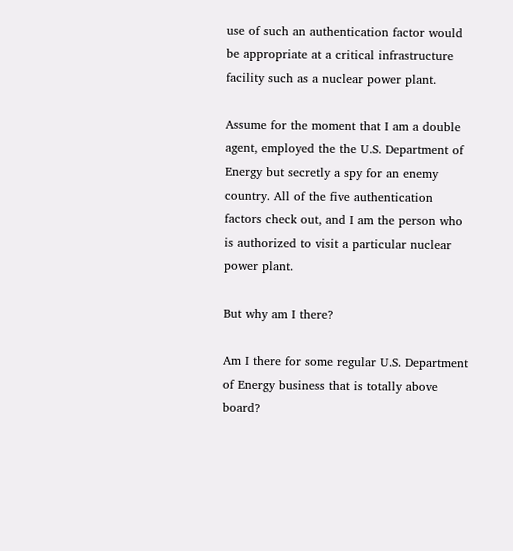use of such an authentication factor would be appropriate at a critical infrastructure facility such as a nuclear power plant.

Assume for the moment that I am a double agent, employed the the U.S. Department of Energy but secretly a spy for an enemy country. All of the five authentication factors check out, and I am the person who is authorized to visit a particular nuclear power plant.

But why am I there?

Am I there for some regular U.S. Department of Energy business that is totally above board?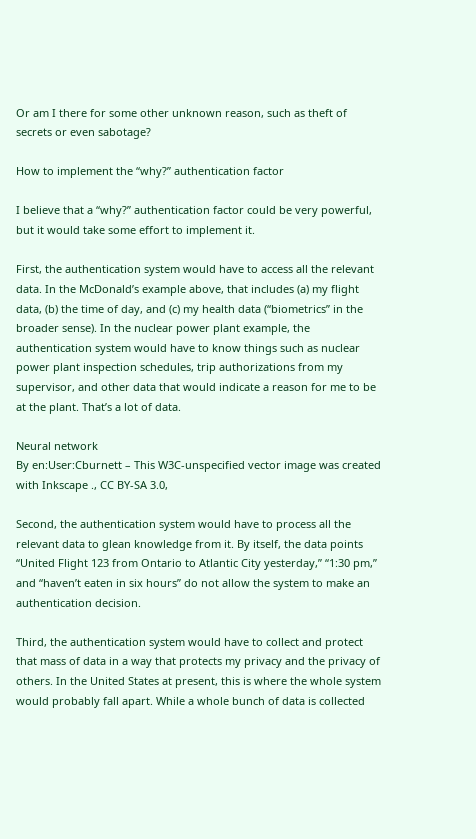Or am I there for some other unknown reason, such as theft of secrets or even sabotage?

How to implement the “why?” authentication factor

I believe that a “why?” authentication factor could be very powerful, but it would take some effort to implement it.

First, the authentication system would have to access all the relevant data. In the McDonald’s example above, that includes (a) my flight data, (b) the time of day, and (c) my health data (“biometrics” in the broader sense). In the nuclear power plant example, the authentication system would have to know things such as nuclear power plant inspection schedules, trip authorizations from my supervisor, and other data that would indicate a reason for me to be at the plant. That’s a lot of data.

Neural network
By en:User:Cburnett – This W3C-unspecified vector image was created with Inkscape ., CC BY-SA 3.0,

Second, the authentication system would have to process all the relevant data to glean knowledge from it. By itself, the data points “United Flight 123 from Ontario to Atlantic City yesterday,” “1:30 pm,” and “haven’t eaten in six hours” do not allow the system to make an authentication decision.

Third, the authentication system would have to collect and protect that mass of data in a way that protects my privacy and the privacy of others. In the United States at present, this is where the whole system would probably fall apart. While a whole bunch of data is collected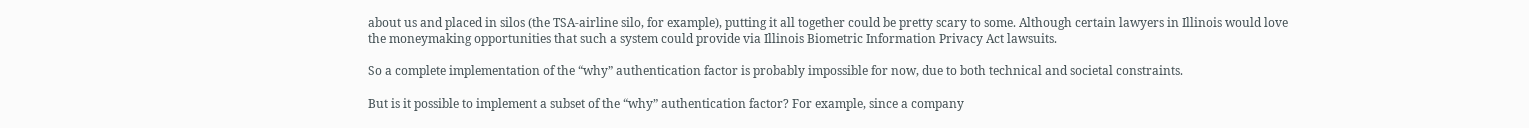about us and placed in silos (the TSA-airline silo, for example), putting it all together could be pretty scary to some. Although certain lawyers in Illinois would love the moneymaking opportunities that such a system could provide via Illinois Biometric Information Privacy Act lawsuits.

So a complete implementation of the “why” authentication factor is probably impossible for now, due to both technical and societal constraints.

But is it possible to implement a subset of the “why” authentication factor? For example, since a company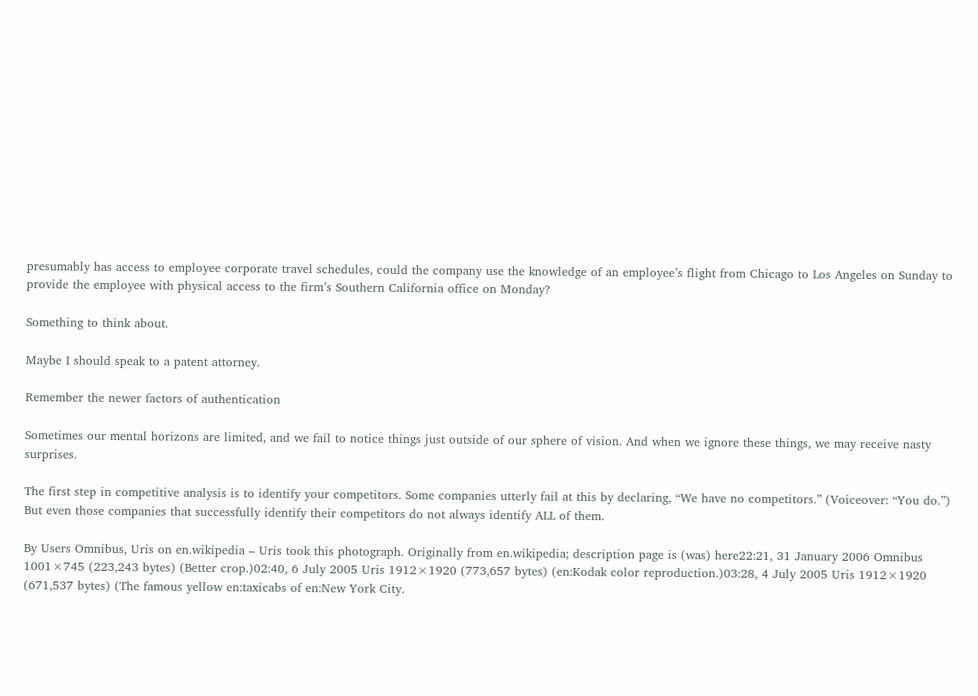presumably has access to employee corporate travel schedules, could the company use the knowledge of an employee’s flight from Chicago to Los Angeles on Sunday to provide the employee with physical access to the firm’s Southern California office on Monday?

Something to think about.

Maybe I should speak to a patent attorney.

Remember the newer factors of authentication

Sometimes our mental horizons are limited, and we fail to notice things just outside of our sphere of vision. And when we ignore these things, we may receive nasty surprises.

The first step in competitive analysis is to identify your competitors. Some companies utterly fail at this by declaring, “We have no competitors.” (Voiceover: “You do.”) But even those companies that successfully identify their competitors do not always identify ALL of them.

By Users Omnibus, Uris on en.wikipedia – Uris took this photograph. Originally from en.wikipedia; description page is (was) here22:21, 31 January 2006 Omnibus 1001×745 (223,243 bytes) (Better crop.)02:40, 6 July 2005 Uris 1912×1920 (773,657 bytes) (en:Kodak color reproduction.)03:28, 4 July 2005 Uris 1912×1920 (671,537 bytes) (The famous yellow en:taxicabs of en:New York City.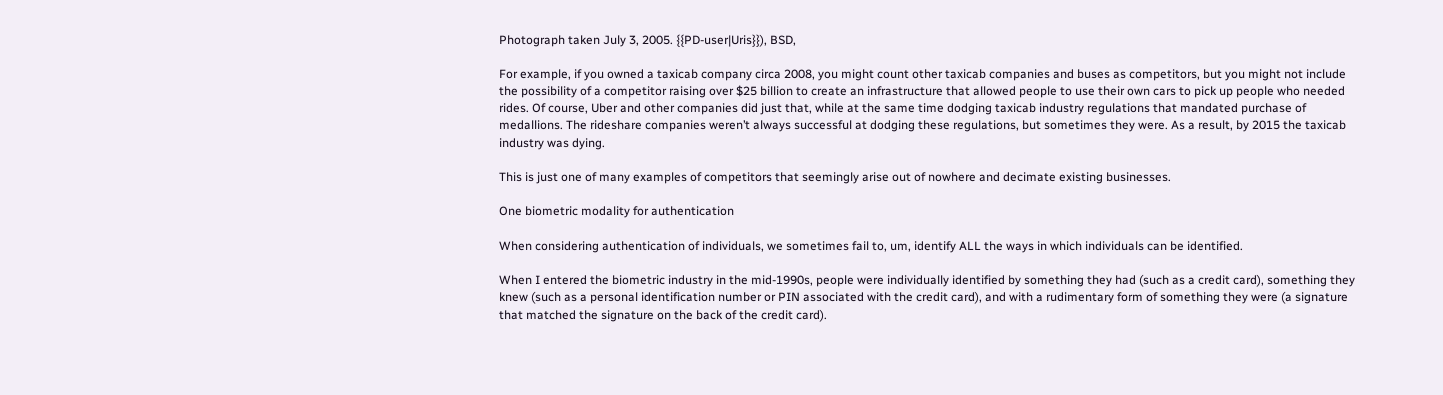Photograph taken July 3, 2005. {{PD-user|Uris}}), BSD,

For example, if you owned a taxicab company circa 2008, you might count other taxicab companies and buses as competitors, but you might not include the possibility of a competitor raising over $25 billion to create an infrastructure that allowed people to use their own cars to pick up people who needed rides. Of course, Uber and other companies did just that, while at the same time dodging taxicab industry regulations that mandated purchase of medallions. The rideshare companies weren’t always successful at dodging these regulations, but sometimes they were. As a result, by 2015 the taxicab industry was dying.

This is just one of many examples of competitors that seemingly arise out of nowhere and decimate existing businesses.

One biometric modality for authentication

When considering authentication of individuals, we sometimes fail to, um, identify ALL the ways in which individuals can be identified.

When I entered the biometric industry in the mid-1990s, people were individually identified by something they had (such as a credit card), something they knew (such as a personal identification number or PIN associated with the credit card), and with a rudimentary form of something they were (a signature that matched the signature on the back of the credit card).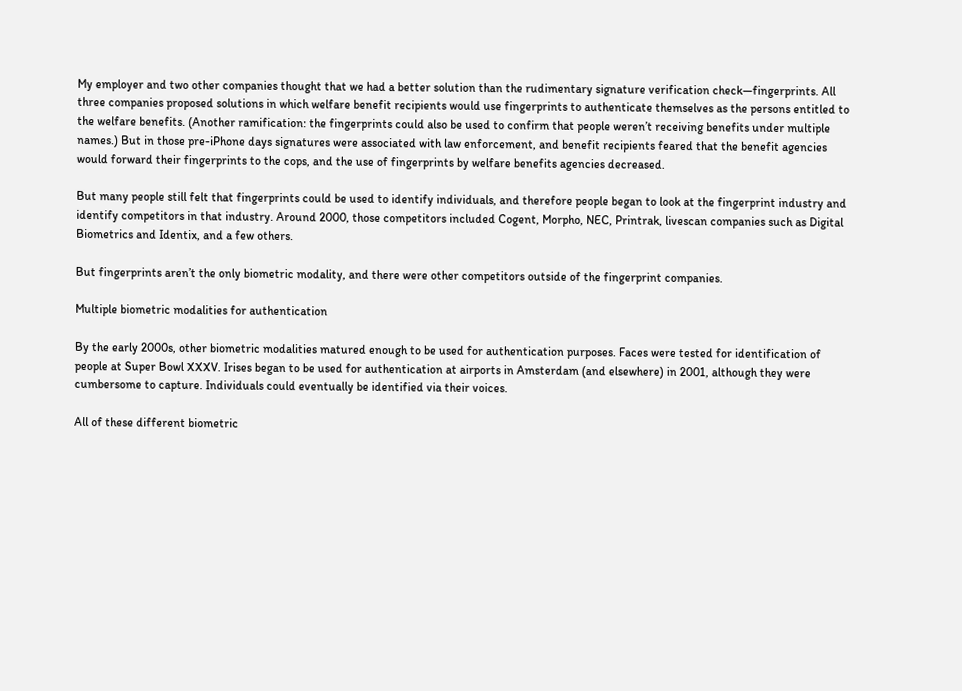My employer and two other companies thought that we had a better solution than the rudimentary signature verification check—fingerprints. All three companies proposed solutions in which welfare benefit recipients would use fingerprints to authenticate themselves as the persons entitled to the welfare benefits. (Another ramification: the fingerprints could also be used to confirm that people weren’t receiving benefits under multiple names.) But in those pre-iPhone days signatures were associated with law enforcement, and benefit recipients feared that the benefit agencies would forward their fingerprints to the cops, and the use of fingerprints by welfare benefits agencies decreased.

But many people still felt that fingerprints could be used to identify individuals, and therefore people began to look at the fingerprint industry and identify competitors in that industry. Around 2000, those competitors included Cogent, Morpho, NEC, Printrak, livescan companies such as Digital Biometrics and Identix, and a few others.

But fingerprints aren’t the only biometric modality, and there were other competitors outside of the fingerprint companies.

Multiple biometric modalities for authentication

By the early 2000s, other biometric modalities matured enough to be used for authentication purposes. Faces were tested for identification of people at Super Bowl XXXV. Irises began to be used for authentication at airports in Amsterdam (and elsewhere) in 2001, although they were cumbersome to capture. Individuals could eventually be identified via their voices.

All of these different biometric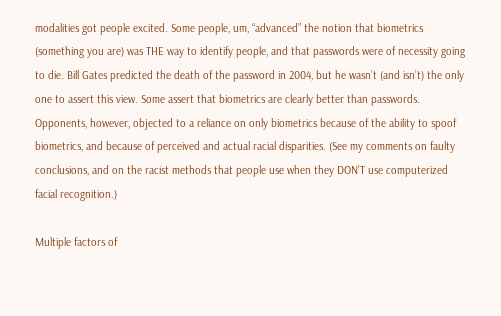modalities got people excited. Some people, um, “advanced” the notion that biometrics (something you are) was THE way to identify people, and that passwords were of necessity going to die. Bill Gates predicted the death of the password in 2004, but he wasn’t (and isn’t) the only one to assert this view. Some assert that biometrics are clearly better than passwords. Opponents, however, objected to a reliance on only biometrics because of the ability to spoof biometrics, and because of perceived and actual racial disparities. (See my comments on faulty conclusions, and on the racist methods that people use when they DON’T use computerized facial recognition.)

Multiple factors of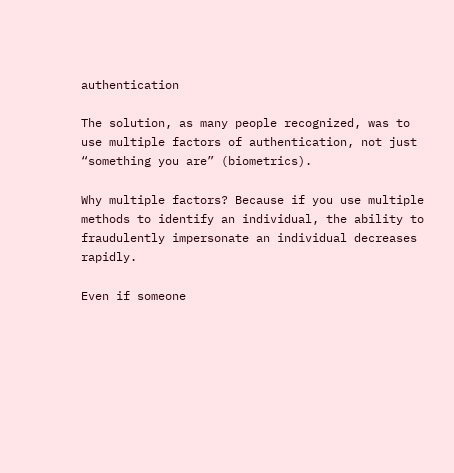authentication

The solution, as many people recognized, was to use multiple factors of authentication, not just “something you are” (biometrics).

Why multiple factors? Because if you use multiple methods to identify an individual, the ability to fraudulently impersonate an individual decreases rapidly.

Even if someone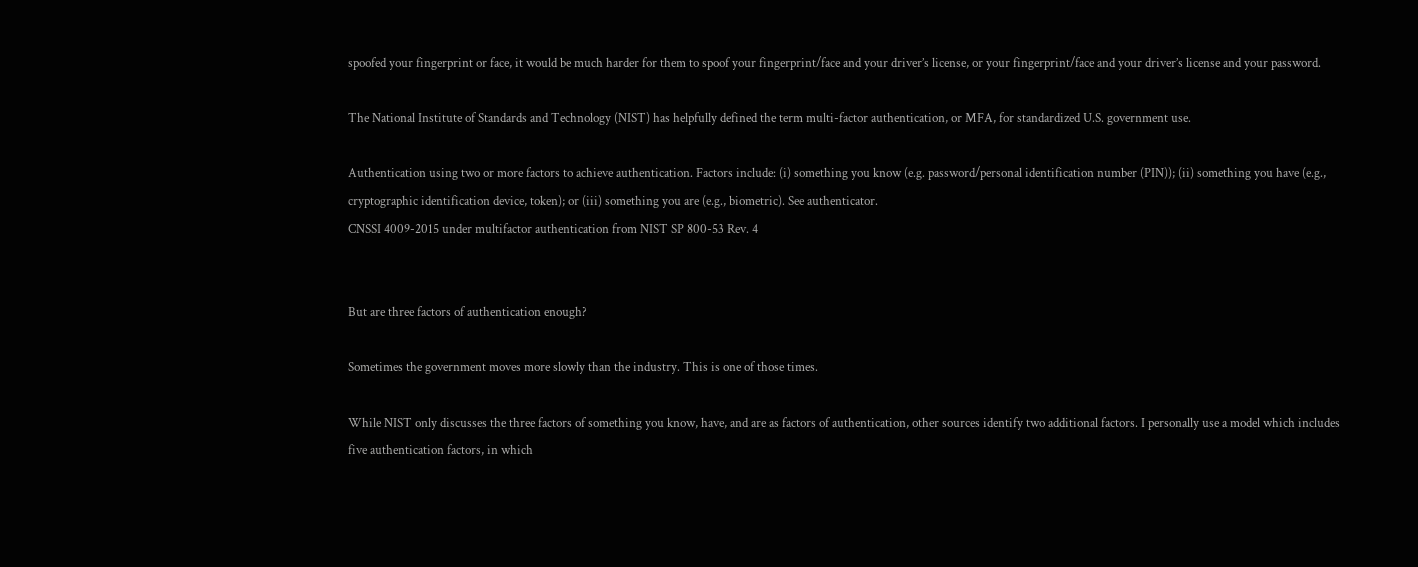spoofed your fingerprint or face, it would be much harder for them to spoof your fingerprint/face and your driver’s license, or your fingerprint/face and your driver’s license and your password.

The National Institute of Standards and Technology (NIST) has helpfully defined the term multi-factor authentication, or MFA, for standardized U.S. government use.

Authentication using two or more factors to achieve authentication. Factors include: (i) something you know (e.g. password/personal identification number (PIN)); (ii) something you have (e.g., cryptographic identification device, token); or (iii) something you are (e.g., biometric). See authenticator.
CNSSI 4009-2015 under multifactor authentication from NIST SP 800-53 Rev. 4


But are three factors of authentication enough?

Sometimes the government moves more slowly than the industry. This is one of those times.

While NIST only discusses the three factors of something you know, have, and are as factors of authentication, other sources identify two additional factors. I personally use a model which includes five authentication factors, in which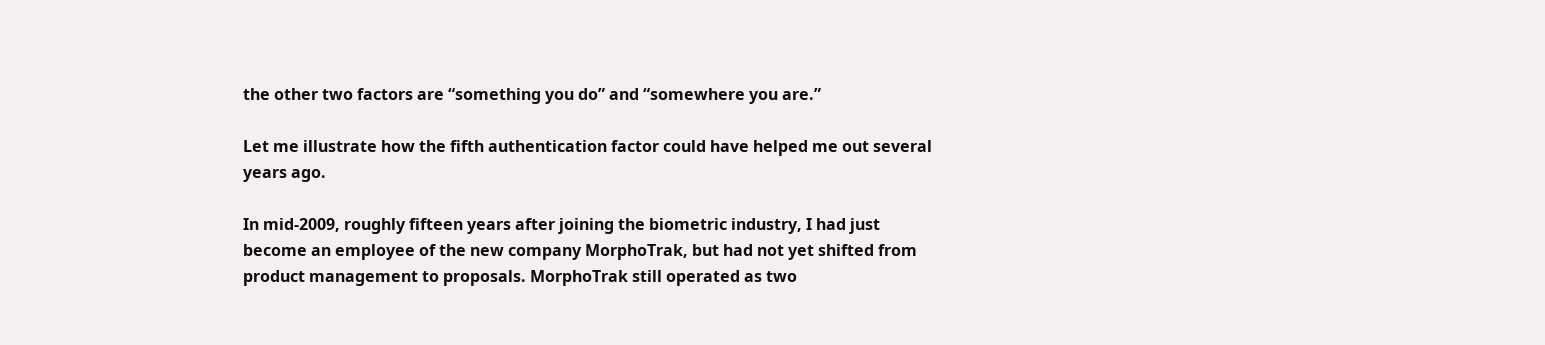the other two factors are “something you do” and “somewhere you are.”

Let me illustrate how the fifth authentication factor could have helped me out several years ago.

In mid-2009, roughly fifteen years after joining the biometric industry, I had just become an employee of the new company MorphoTrak, but had not yet shifted from product management to proposals. MorphoTrak still operated as two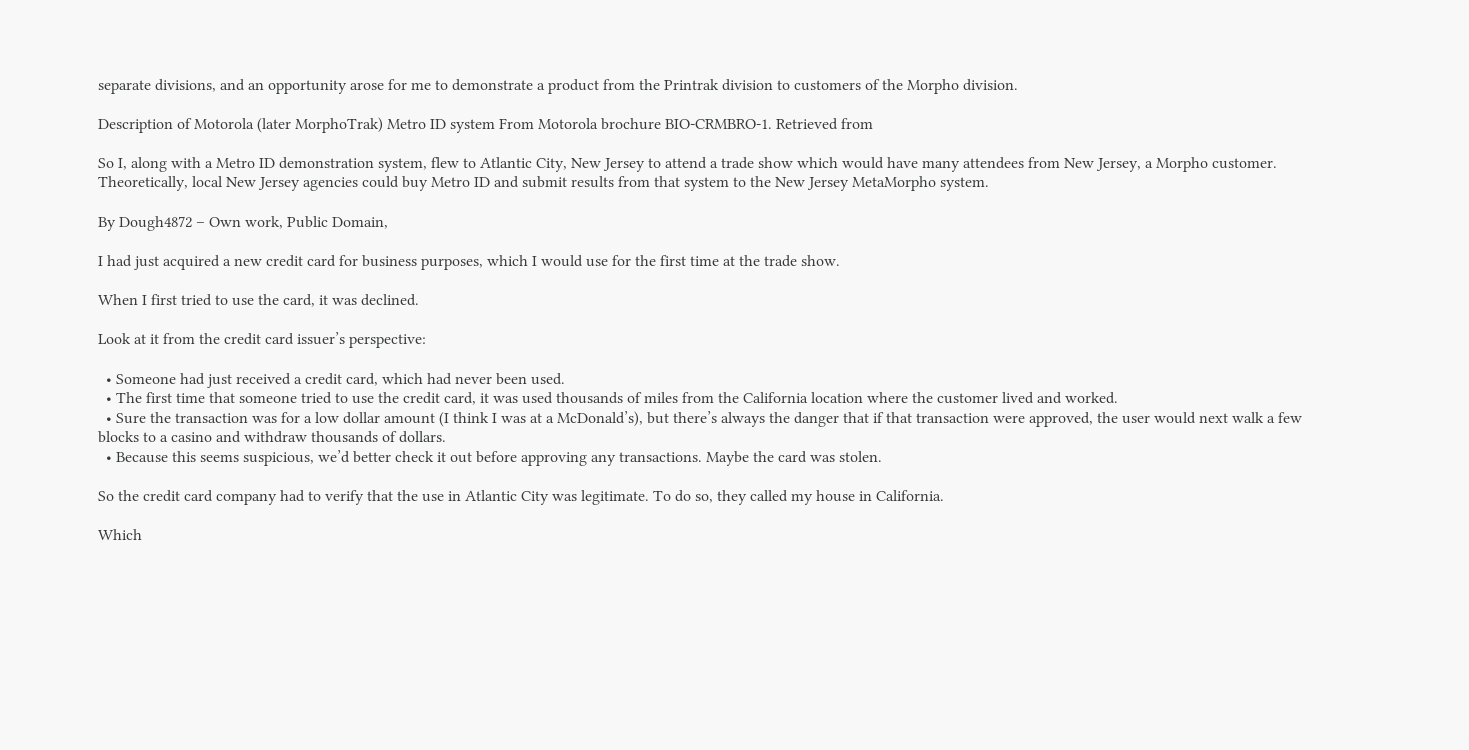separate divisions, and an opportunity arose for me to demonstrate a product from the Printrak division to customers of the Morpho division.

Description of Motorola (later MorphoTrak) Metro ID system From Motorola brochure BIO-CRMBRO-1. Retrieved from

So I, along with a Metro ID demonstration system, flew to Atlantic City, New Jersey to attend a trade show which would have many attendees from New Jersey, a Morpho customer. Theoretically, local New Jersey agencies could buy Metro ID and submit results from that system to the New Jersey MetaMorpho system.

By Dough4872 – Own work, Public Domain,

I had just acquired a new credit card for business purposes, which I would use for the first time at the trade show.

When I first tried to use the card, it was declined.

Look at it from the credit card issuer’s perspective:

  • Someone had just received a credit card, which had never been used.
  • The first time that someone tried to use the credit card, it was used thousands of miles from the California location where the customer lived and worked.
  • Sure the transaction was for a low dollar amount (I think I was at a McDonald’s), but there’s always the danger that if that transaction were approved, the user would next walk a few blocks to a casino and withdraw thousands of dollars.
  • Because this seems suspicious, we’d better check it out before approving any transactions. Maybe the card was stolen.

So the credit card company had to verify that the use in Atlantic City was legitimate. To do so, they called my house in California.

Which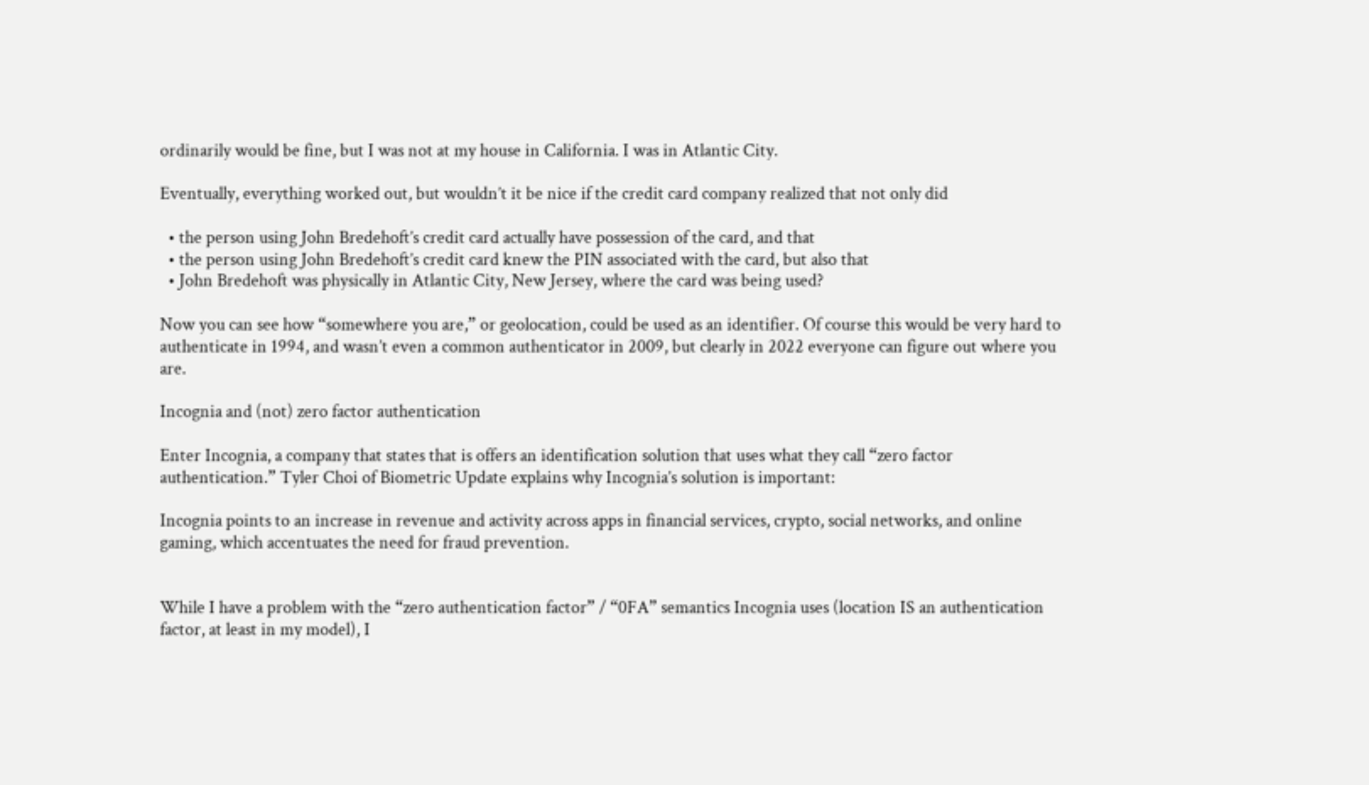ordinarily would be fine, but I was not at my house in California. I was in Atlantic City.

Eventually, everything worked out, but wouldn’t it be nice if the credit card company realized that not only did

  • the person using John Bredehoft’s credit card actually have possession of the card, and that
  • the person using John Bredehoft’s credit card knew the PIN associated with the card, but also that
  • John Bredehoft was physically in Atlantic City, New Jersey, where the card was being used?

Now you can see how “somewhere you are,” or geolocation, could be used as an identifier. Of course this would be very hard to authenticate in 1994, and wasn’t even a common authenticator in 2009, but clearly in 2022 everyone can figure out where you are.

Incognia and (not) zero factor authentication

Enter Incognia, a company that states that is offers an identification solution that uses what they call “zero factor authentication.” Tyler Choi of Biometric Update explains why Incognia’s solution is important:

Incognia points to an increase in revenue and activity across apps in financial services, crypto, social networks, and online gaming, which accentuates the need for fraud prevention.


While I have a problem with the “zero authentication factor” / “0FA” semantics Incognia uses (location IS an authentication factor, at least in my model), I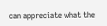can appreciate what the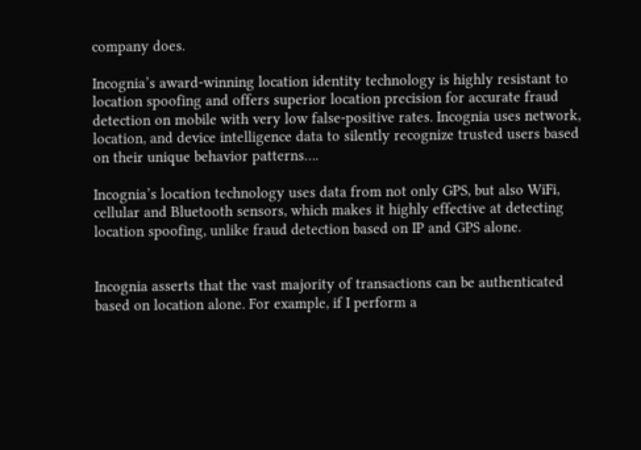company does.

Incognia’s award-winning location identity technology is highly resistant to location spoofing and offers superior location precision for accurate fraud detection on mobile with very low false-positive rates. Incognia uses network, location, and device intelligence data to silently recognize trusted users based on their unique behavior patterns….

Incognia’s location technology uses data from not only GPS, but also WiFi, cellular and Bluetooth sensors, which makes it highly effective at detecting location spoofing, unlike fraud detection based on IP and GPS alone.


Incognia asserts that the vast majority of transactions can be authenticated based on location alone. For example, if I perform a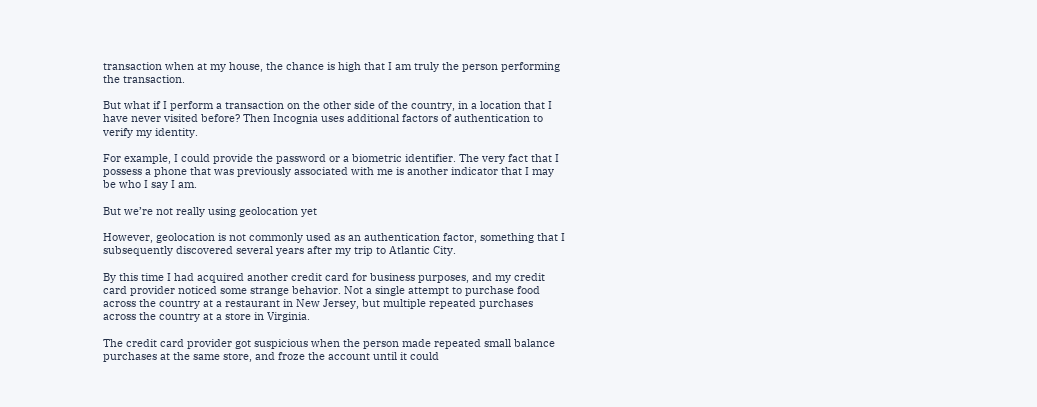transaction when at my house, the chance is high that I am truly the person performing the transaction.

But what if I perform a transaction on the other side of the country, in a location that I have never visited before? Then Incognia uses additional factors of authentication to verify my identity.

For example, I could provide the password or a biometric identifier. The very fact that I possess a phone that was previously associated with me is another indicator that I may be who I say I am.

But we’re not really using geolocation yet

However, geolocation is not commonly used as an authentication factor, something that I subsequently discovered several years after my trip to Atlantic City.

By this time I had acquired another credit card for business purposes, and my credit card provider noticed some strange behavior. Not a single attempt to purchase food across the country at a restaurant in New Jersey, but multiple repeated purchases across the country at a store in Virginia.

The credit card provider got suspicious when the person made repeated small balance purchases at the same store, and froze the account until it could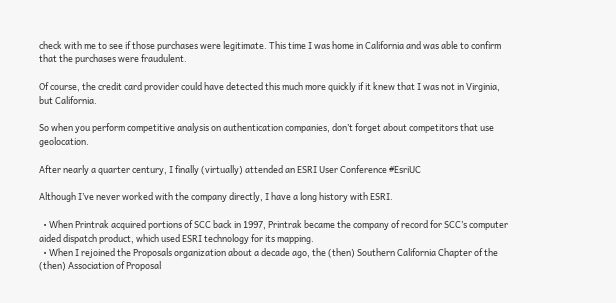check with me to see if those purchases were legitimate. This time I was home in California and was able to confirm that the purchases were fraudulent.

Of course, the credit card provider could have detected this much more quickly if it knew that I was not in Virginia, but California.

So when you perform competitive analysis on authentication companies, don’t forget about competitors that use geolocation.

After nearly a quarter century, I finally (virtually) attended an ESRI User Conference #EsriUC

Although I’ve never worked with the company directly, I have a long history with ESRI.

  • When Printrak acquired portions of SCC back in 1997, Printrak became the company of record for SCC’s computer aided dispatch product, which used ESRI technology for its mapping.
  • When I rejoined the Proposals organization about a decade ago, the (then) Southern California Chapter of the (then) Association of Proposal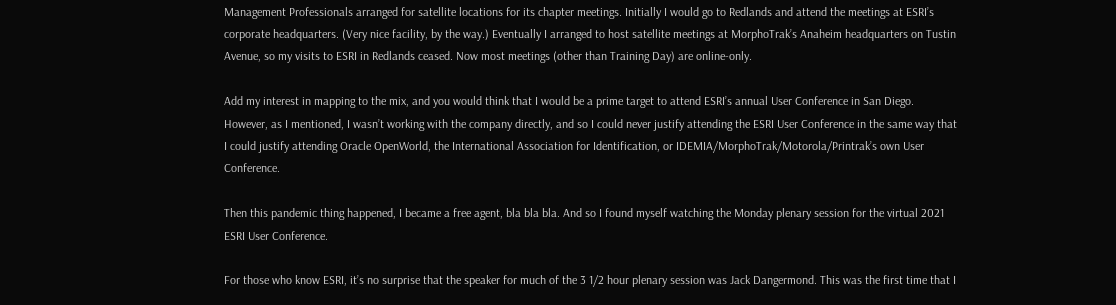Management Professionals arranged for satellite locations for its chapter meetings. Initially I would go to Redlands and attend the meetings at ESRI’s corporate headquarters. (Very nice facility, by the way.) Eventually I arranged to host satellite meetings at MorphoTrak’s Anaheim headquarters on Tustin Avenue, so my visits to ESRI in Redlands ceased. Now most meetings (other than Training Day) are online-only.

Add my interest in mapping to the mix, and you would think that I would be a prime target to attend ESRI’s annual User Conference in San Diego. However, as I mentioned, I wasn’t working with the company directly, and so I could never justify attending the ESRI User Conference in the same way that I could justify attending Oracle OpenWorld, the International Association for Identification, or IDEMIA/MorphoTrak/Motorola/Printrak’s own User Conference.

Then this pandemic thing happened, I became a free agent, bla bla bla. And so I found myself watching the Monday plenary session for the virtual 2021 ESRI User Conference.

For those who know ESRI, it’s no surprise that the speaker for much of the 3 1/2 hour plenary session was Jack Dangermond. This was the first time that I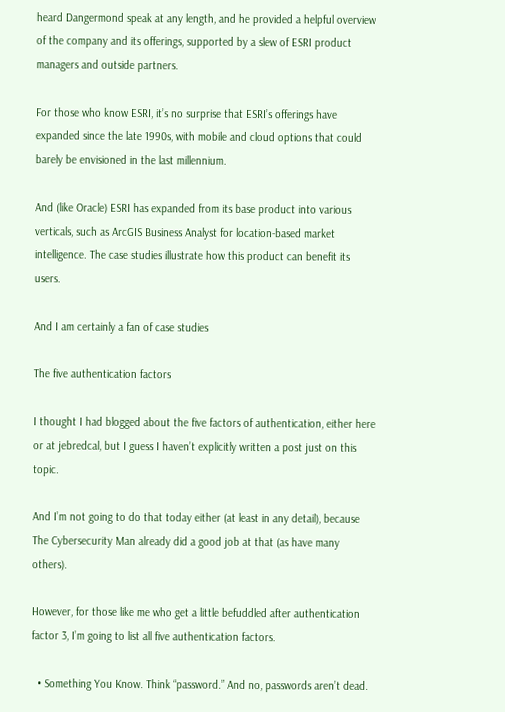heard Dangermond speak at any length, and he provided a helpful overview of the company and its offerings, supported by a slew of ESRI product managers and outside partners.

For those who know ESRI, it’s no surprise that ESRI’s offerings have expanded since the late 1990s, with mobile and cloud options that could barely be envisioned in the last millennium.

And (like Oracle) ESRI has expanded from its base product into various verticals, such as ArcGIS Business Analyst for location-based market intelligence. The case studies illustrate how this product can benefit its users.

And I am certainly a fan of case studies

The five authentication factors

I thought I had blogged about the five factors of authentication, either here or at jebredcal, but I guess I haven’t explicitly written a post just on this topic.

And I’m not going to do that today either (at least in any detail), because The Cybersecurity Man already did a good job at that (as have many others).

However, for those like me who get a little befuddled after authentication factor 3, I’m going to list all five authentication factors.

  • Something You Know. Think “password.” And no, passwords aren’t dead.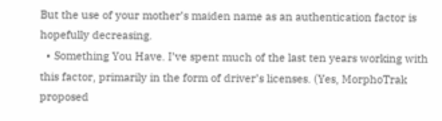But the use of your mother’s maiden name as an authentication factor is hopefully decreasing.
  • Something You Have. I’ve spent much of the last ten years working with this factor, primarily in the form of driver’s licenses. (Yes, MorphoTrak proposed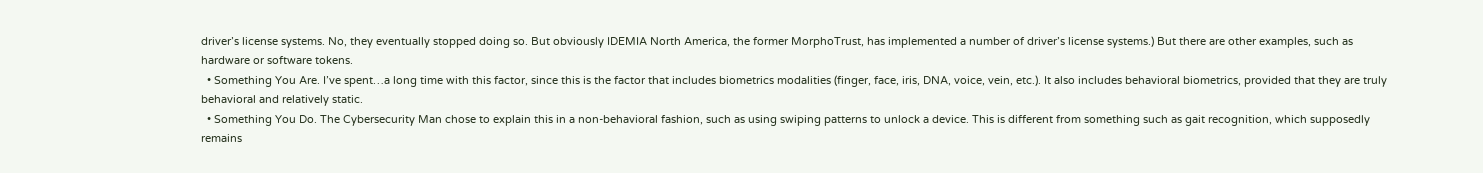driver’s license systems. No, they eventually stopped doing so. But obviously IDEMIA North America, the former MorphoTrust, has implemented a number of driver’s license systems.) But there are other examples, such as hardware or software tokens.
  • Something You Are. I’ve spent…a long time with this factor, since this is the factor that includes biometrics modalities (finger, face, iris, DNA, voice, vein, etc.). It also includes behavioral biometrics, provided that they are truly behavioral and relatively static.
  • Something You Do. The Cybersecurity Man chose to explain this in a non-behavioral fashion, such as using swiping patterns to unlock a device. This is different from something such as gait recognition, which supposedly remains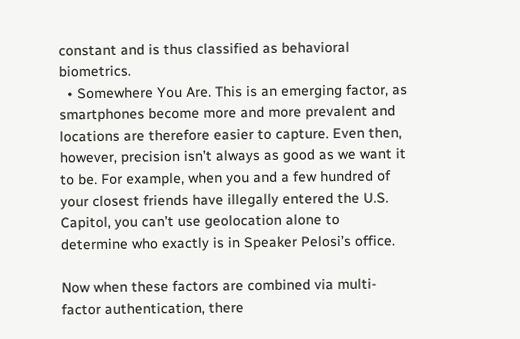constant and is thus classified as behavioral biometrics.
  • Somewhere You Are. This is an emerging factor, as smartphones become more and more prevalent and locations are therefore easier to capture. Even then, however, precision isn’t always as good as we want it to be. For example, when you and a few hundred of your closest friends have illegally entered the U.S. Capitol, you can’t use geolocation alone to determine who exactly is in Speaker Pelosi’s office.

Now when these factors are combined via multi-factor authentication, there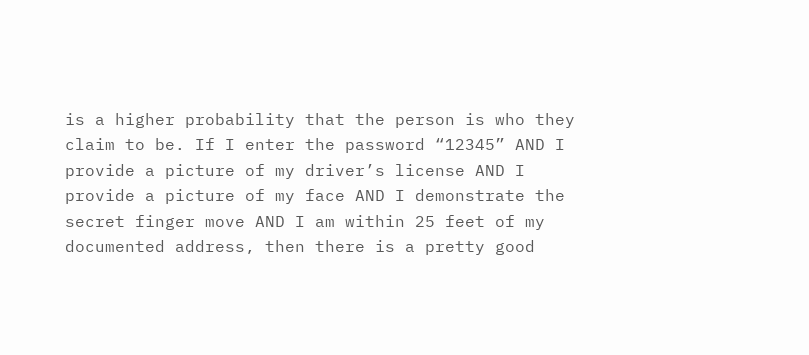is a higher probability that the person is who they claim to be. If I enter the password “12345” AND I provide a picture of my driver’s license AND I provide a picture of my face AND I demonstrate the secret finger move AND I am within 25 feet of my documented address, then there is a pretty good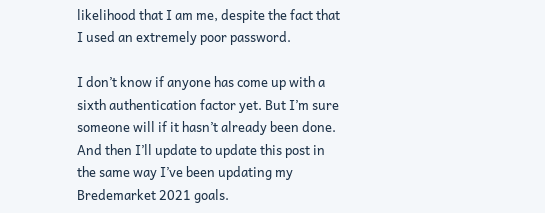likelihood that I am me, despite the fact that I used an extremely poor password.

I don’t know if anyone has come up with a sixth authentication factor yet. But I’m sure someone will if it hasn’t already been done. And then I’ll update to update this post in the same way I’ve been updating my Bredemarket 2021 goals.